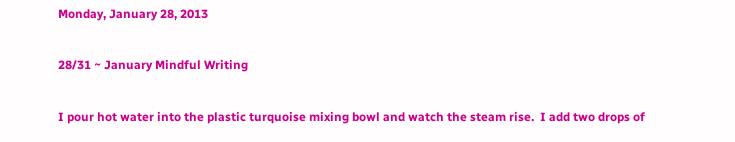Monday, January 28, 2013

28/31 ~ January Mindful Writing

I pour hot water into the plastic turquoise mixing bowl and watch the steam rise.  I add two drops of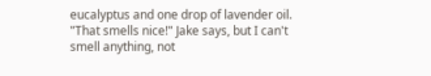eucalyptus and one drop of lavender oil.  "That smells nice!" Jake says, but I can't smell anything, not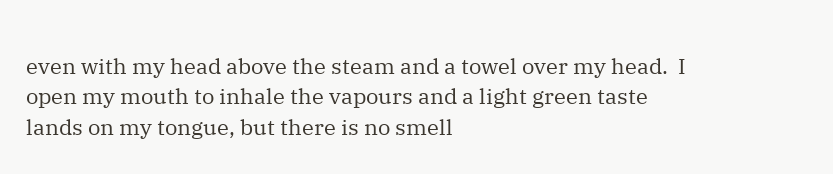even with my head above the steam and a towel over my head.  I open my mouth to inhale the vapours and a light green taste lands on my tongue, but there is no smell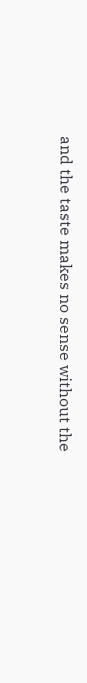and the taste makes no sense without the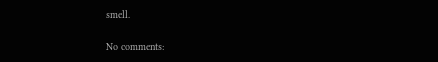smell.

No comments: